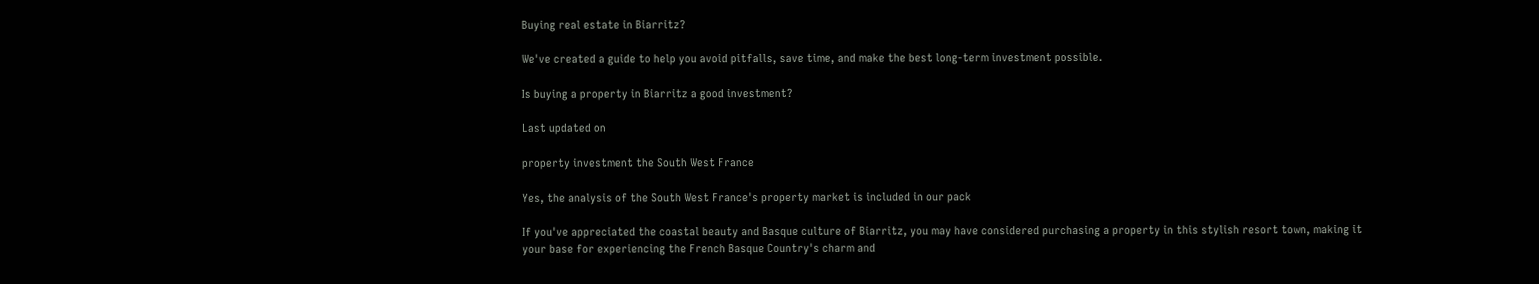Buying real estate in Biarritz?

We've created a guide to help you avoid pitfalls, save time, and make the best long-term investment possible.

Is buying a property in Biarritz a good investment?

Last updated on

property investment the South West France

Yes, the analysis of the South West France's property market is included in our pack

If you've appreciated the coastal beauty and Basque culture of Biarritz, you may have considered purchasing a property in this stylish resort town, making it your base for experiencing the French Basque Country's charm and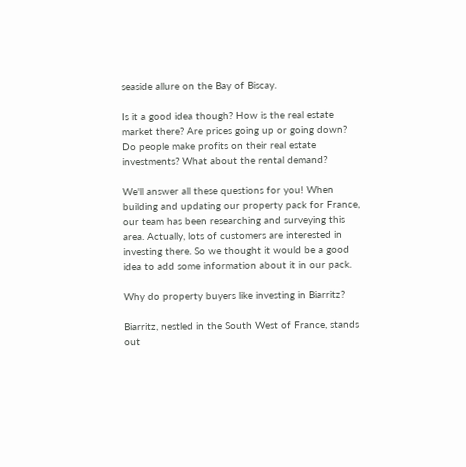seaside allure on the Bay of Biscay.

Is it a good idea though? How is the real estate market there? Are prices going up or going down? Do people make profits on their real estate investments? What about the rental demand?

We'll answer all these questions for you! When building and updating our property pack for France, our team has been researching and surveying this area. Actually, lots of customers are interested in investing there. So we thought it would be a good idea to add some information about it in our pack.

Why do property buyers like investing in Biarritz?

Biarritz, nestled in the South West of France, stands out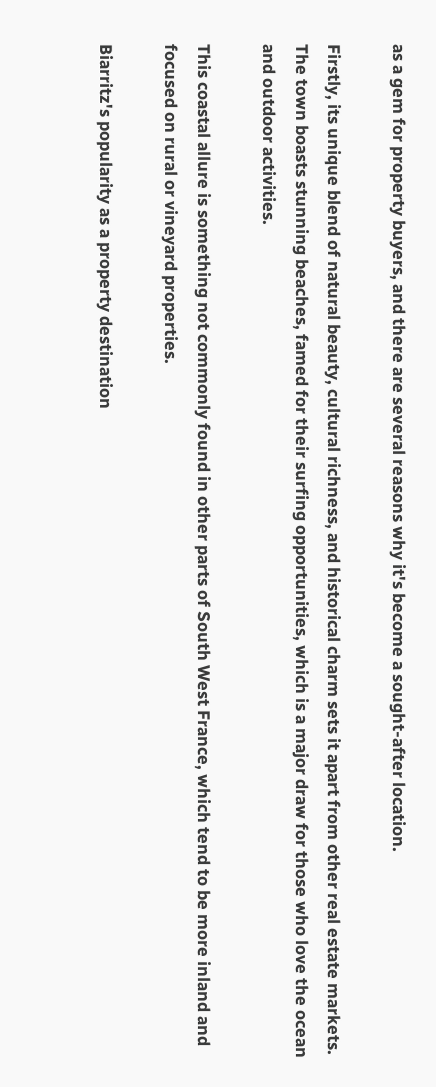as a gem for property buyers, and there are several reasons why it's become a sought-after location.

Firstly, its unique blend of natural beauty, cultural richness, and historical charm sets it apart from other real estate markets. The town boasts stunning beaches, famed for their surfing opportunities, which is a major draw for those who love the ocean and outdoor activities.

This coastal allure is something not commonly found in other parts of South West France, which tend to be more inland and focused on rural or vineyard properties.

Biarritz's popularity as a property destination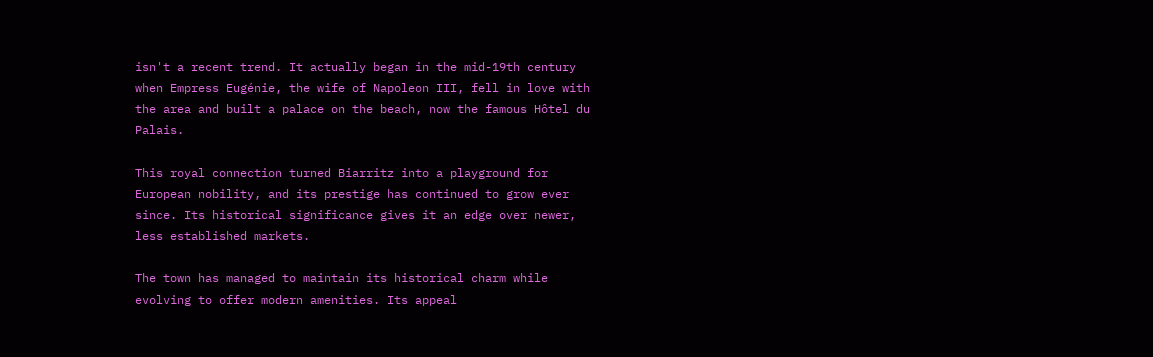isn't a recent trend. It actually began in the mid-19th century when Empress Eugénie, the wife of Napoleon III, fell in love with the area and built a palace on the beach, now the famous Hôtel du Palais.

This royal connection turned Biarritz into a playground for European nobility, and its prestige has continued to grow ever since. Its historical significance gives it an edge over newer, less established markets.

The town has managed to maintain its historical charm while evolving to offer modern amenities. Its appeal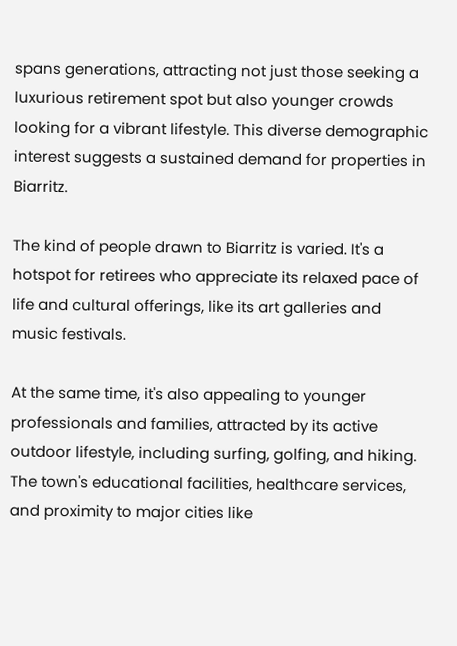spans generations, attracting not just those seeking a luxurious retirement spot but also younger crowds looking for a vibrant lifestyle. This diverse demographic interest suggests a sustained demand for properties in Biarritz.

The kind of people drawn to Biarritz is varied. It's a hotspot for retirees who appreciate its relaxed pace of life and cultural offerings, like its art galleries and music festivals.

At the same time, it's also appealing to younger professionals and families, attracted by its active outdoor lifestyle, including surfing, golfing, and hiking. The town's educational facilities, healthcare services, and proximity to major cities like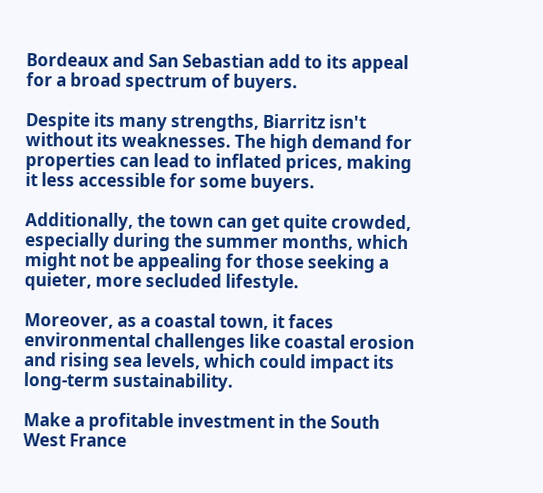Bordeaux and San Sebastian add to its appeal for a broad spectrum of buyers.

Despite its many strengths, Biarritz isn't without its weaknesses. The high demand for properties can lead to inflated prices, making it less accessible for some buyers.

Additionally, the town can get quite crowded, especially during the summer months, which might not be appealing for those seeking a quieter, more secluded lifestyle.

Moreover, as a coastal town, it faces environmental challenges like coastal erosion and rising sea levels, which could impact its long-term sustainability.

Make a profitable investment in the South West France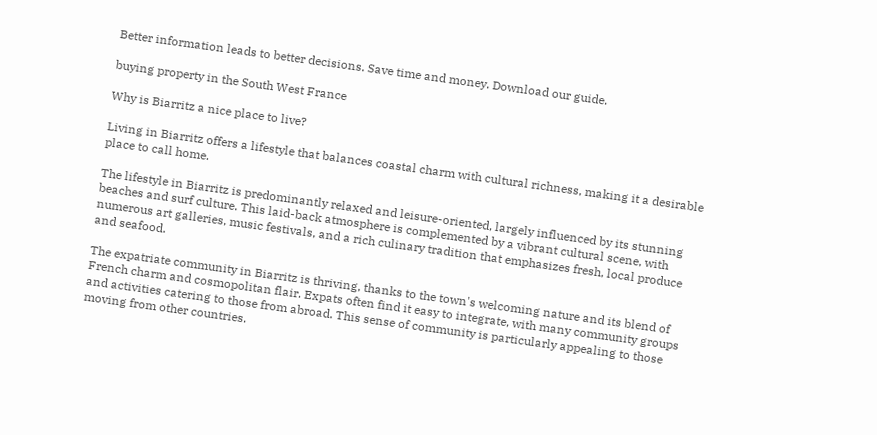Better information leads to better decisions. Save time and money. Download our guide.

buying property in the South West France

Why is Biarritz a nice place to live?

Living in Biarritz offers a lifestyle that balances coastal charm with cultural richness, making it a desirable place to call home.

The lifestyle in Biarritz is predominantly relaxed and leisure-oriented, largely influenced by its stunning beaches and surf culture. This laid-back atmosphere is complemented by a vibrant cultural scene, with numerous art galleries, music festivals, and a rich culinary tradition that emphasizes fresh, local produce and seafood.

The expatriate community in Biarritz is thriving, thanks to the town's welcoming nature and its blend of French charm and cosmopolitan flair. Expats often find it easy to integrate, with many community groups and activities catering to those from abroad. This sense of community is particularly appealing to those moving from other countries.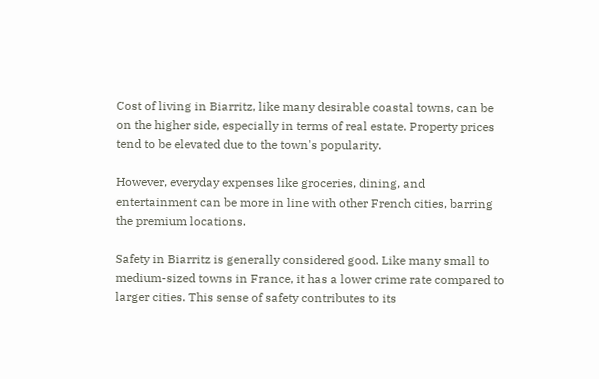Cost of living in Biarritz, like many desirable coastal towns, can be on the higher side, especially in terms of real estate. Property prices tend to be elevated due to the town's popularity.

However, everyday expenses like groceries, dining, and entertainment can be more in line with other French cities, barring the premium locations.

Safety in Biarritz is generally considered good. Like many small to medium-sized towns in France, it has a lower crime rate compared to larger cities. This sense of safety contributes to its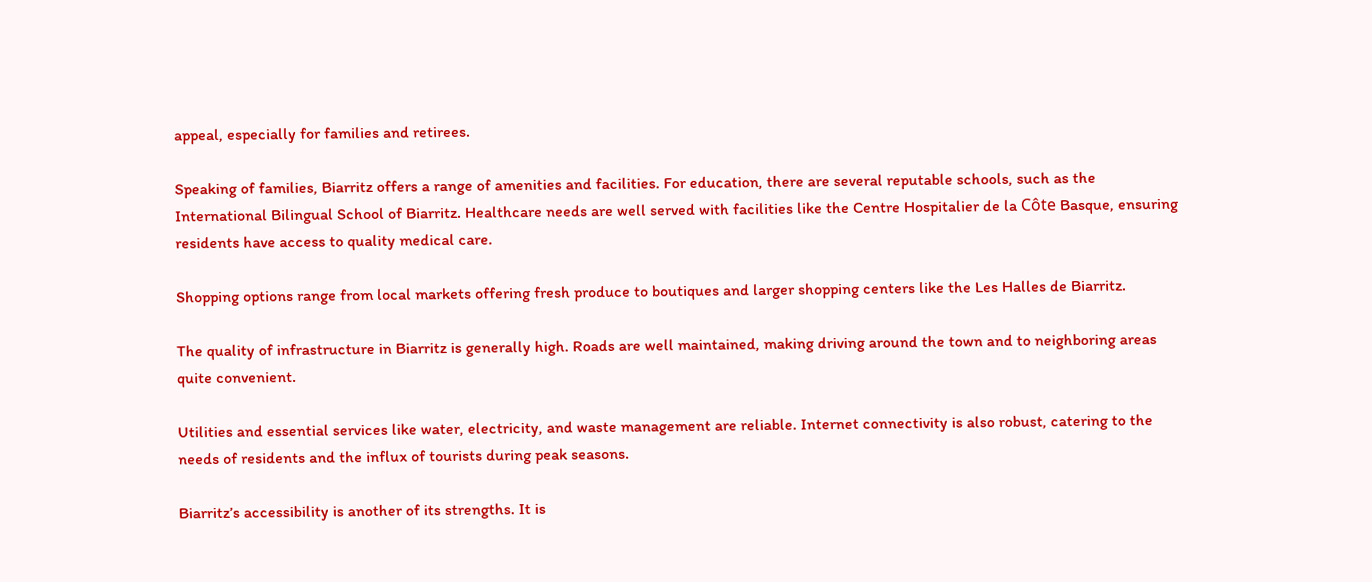appeal, especially for families and retirees.

Speaking of families, Biarritz offers a range of amenities and facilities. For education, there are several reputable schools, such as the International Bilingual School of Biarritz. Healthcare needs are well served with facilities like the Centre Hospitalier de la Côte Basque, ensuring residents have access to quality medical care.

Shopping options range from local markets offering fresh produce to boutiques and larger shopping centers like the Les Halles de Biarritz.

The quality of infrastructure in Biarritz is generally high. Roads are well maintained, making driving around the town and to neighboring areas quite convenient.

Utilities and essential services like water, electricity, and waste management are reliable. Internet connectivity is also robust, catering to the needs of residents and the influx of tourists during peak seasons.

Biarritz’s accessibility is another of its strengths. It is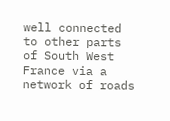well connected to other parts of South West France via a network of roads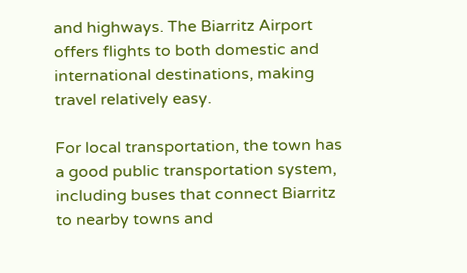and highways. The Biarritz Airport offers flights to both domestic and international destinations, making travel relatively easy.

For local transportation, the town has a good public transportation system, including buses that connect Biarritz to nearby towns and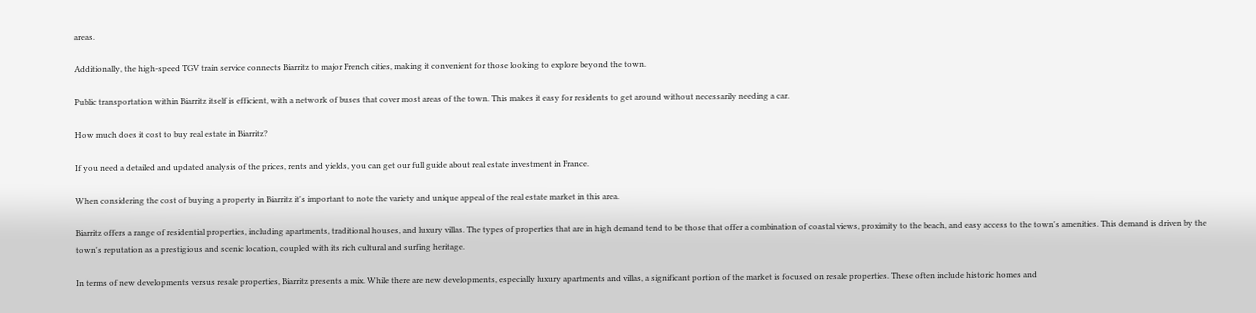areas.

Additionally, the high-speed TGV train service connects Biarritz to major French cities, making it convenient for those looking to explore beyond the town.

Public transportation within Biarritz itself is efficient, with a network of buses that cover most areas of the town. This makes it easy for residents to get around without necessarily needing a car.

How much does it cost to buy real estate in Biarritz?

If you need a detailed and updated analysis of the prices, rents and yields, you can get our full guide about real estate investment in France.

When considering the cost of buying a property in Biarritz it's important to note the variety and unique appeal of the real estate market in this area.

Biarritz offers a range of residential properties, including apartments, traditional houses, and luxury villas. The types of properties that are in high demand tend to be those that offer a combination of coastal views, proximity to the beach, and easy access to the town's amenities. This demand is driven by the town's reputation as a prestigious and scenic location, coupled with its rich cultural and surfing heritage.

In terms of new developments versus resale properties, Biarritz presents a mix. While there are new developments, especially luxury apartments and villas, a significant portion of the market is focused on resale properties. These often include historic homes and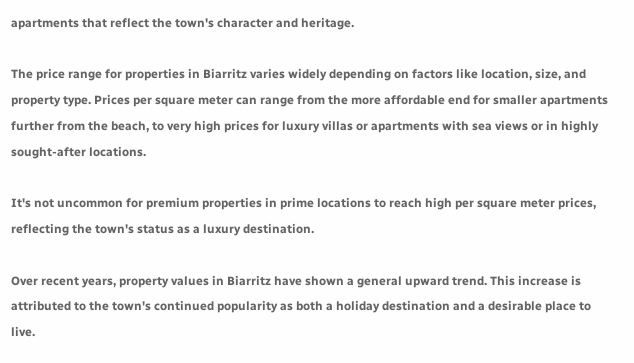apartments that reflect the town's character and heritage.

The price range for properties in Biarritz varies widely depending on factors like location, size, and property type. Prices per square meter can range from the more affordable end for smaller apartments further from the beach, to very high prices for luxury villas or apartments with sea views or in highly sought-after locations.

It's not uncommon for premium properties in prime locations to reach high per square meter prices, reflecting the town's status as a luxury destination.

Over recent years, property values in Biarritz have shown a general upward trend. This increase is attributed to the town's continued popularity as both a holiday destination and a desirable place to live.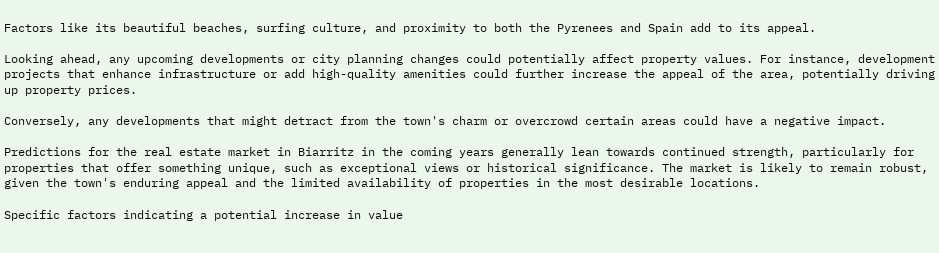Factors like its beautiful beaches, surfing culture, and proximity to both the Pyrenees and Spain add to its appeal.

Looking ahead, any upcoming developments or city planning changes could potentially affect property values. For instance, development projects that enhance infrastructure or add high-quality amenities could further increase the appeal of the area, potentially driving up property prices.

Conversely, any developments that might detract from the town's charm or overcrowd certain areas could have a negative impact.

Predictions for the real estate market in Biarritz in the coming years generally lean towards continued strength, particularly for properties that offer something unique, such as exceptional views or historical significance. The market is likely to remain robust, given the town's enduring appeal and the limited availability of properties in the most desirable locations.

Specific factors indicating a potential increase in value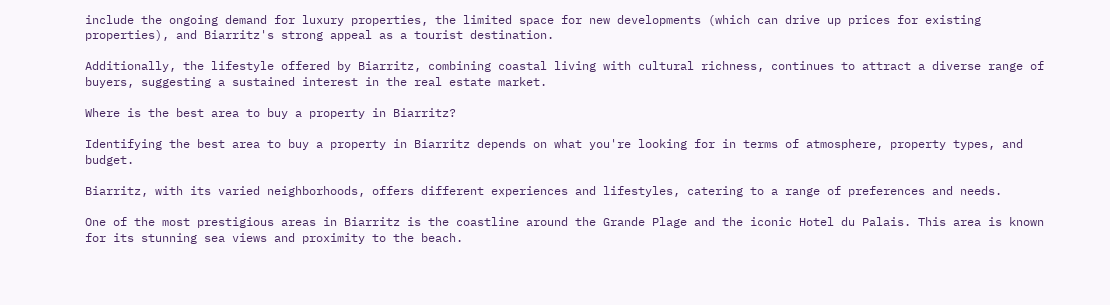include the ongoing demand for luxury properties, the limited space for new developments (which can drive up prices for existing properties), and Biarritz's strong appeal as a tourist destination.

Additionally, the lifestyle offered by Biarritz, combining coastal living with cultural richness, continues to attract a diverse range of buyers, suggesting a sustained interest in the real estate market.

Where is the best area to buy a property in Biarritz?

Identifying the best area to buy a property in Biarritz depends on what you're looking for in terms of atmosphere, property types, and budget.

Biarritz, with its varied neighborhoods, offers different experiences and lifestyles, catering to a range of preferences and needs.

One of the most prestigious areas in Biarritz is the coastline around the Grande Plage and the iconic Hotel du Palais. This area is known for its stunning sea views and proximity to the beach.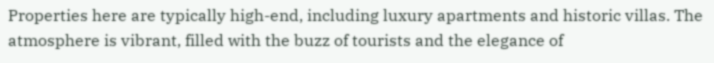Properties here are typically high-end, including luxury apartments and historic villas. The atmosphere is vibrant, filled with the buzz of tourists and the elegance of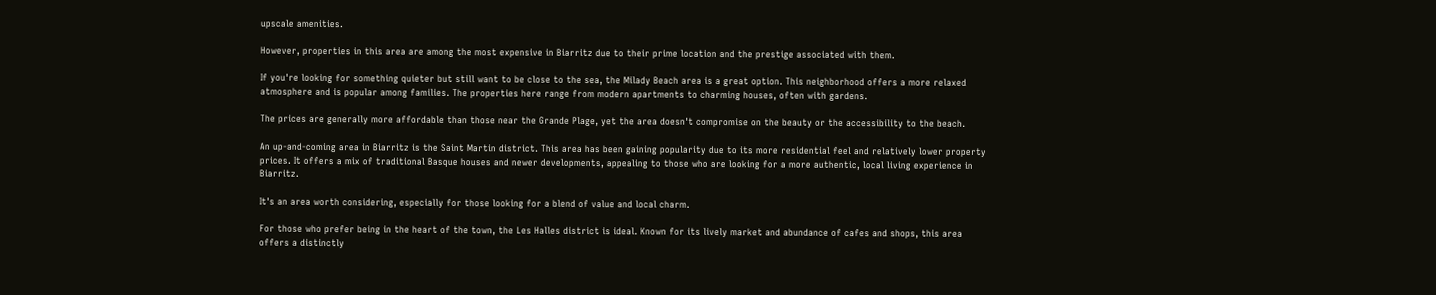upscale amenities.

However, properties in this area are among the most expensive in Biarritz due to their prime location and the prestige associated with them.

If you're looking for something quieter but still want to be close to the sea, the Milady Beach area is a great option. This neighborhood offers a more relaxed atmosphere and is popular among families. The properties here range from modern apartments to charming houses, often with gardens.

The prices are generally more affordable than those near the Grande Plage, yet the area doesn't compromise on the beauty or the accessibility to the beach.

An up-and-coming area in Biarritz is the Saint Martin district. This area has been gaining popularity due to its more residential feel and relatively lower property prices. It offers a mix of traditional Basque houses and newer developments, appealing to those who are looking for a more authentic, local living experience in Biarritz.

It's an area worth considering, especially for those looking for a blend of value and local charm.

For those who prefer being in the heart of the town, the Les Halles district is ideal. Known for its lively market and abundance of cafes and shops, this area offers a distinctly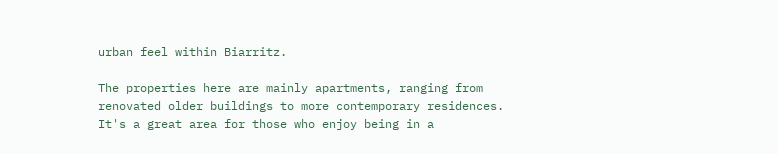urban feel within Biarritz.

The properties here are mainly apartments, ranging from renovated older buildings to more contemporary residences. It's a great area for those who enjoy being in a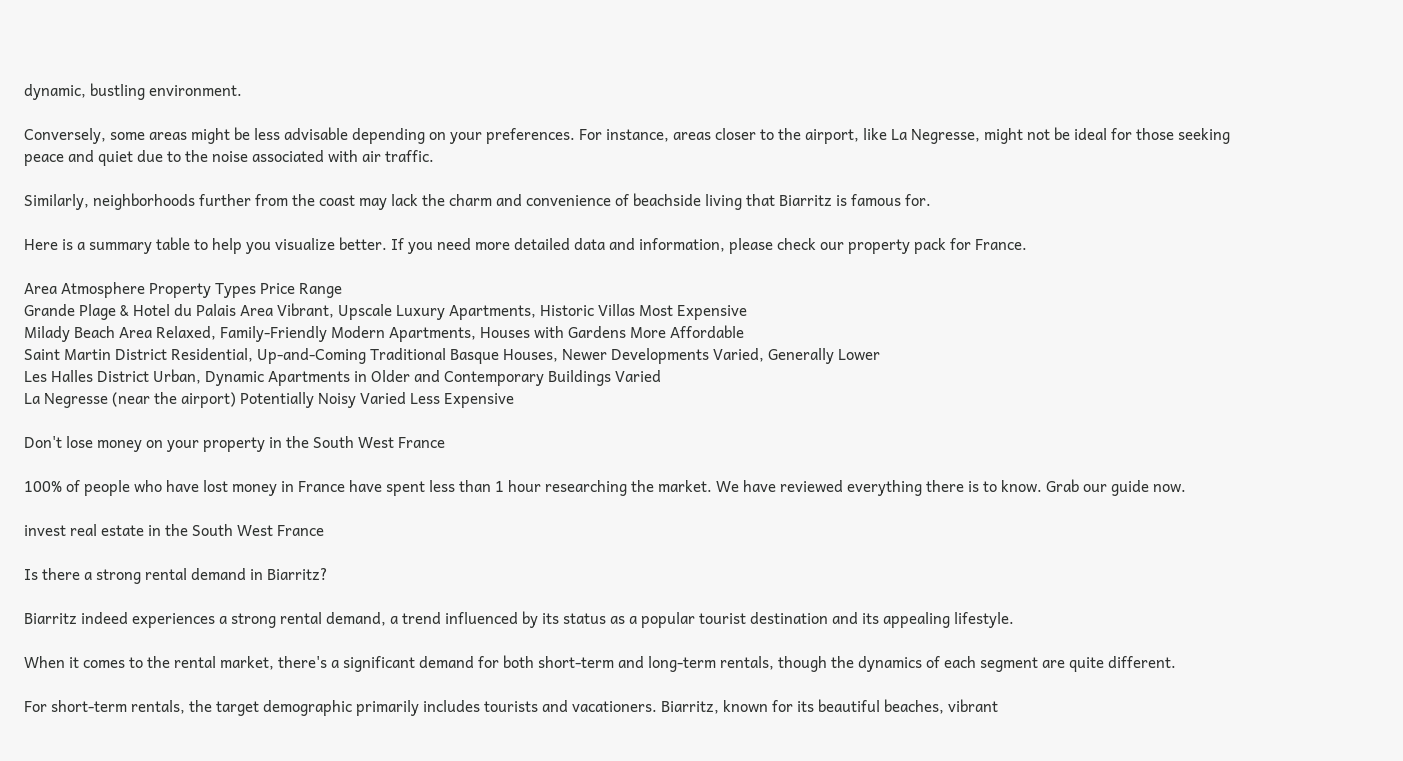dynamic, bustling environment.

Conversely, some areas might be less advisable depending on your preferences. For instance, areas closer to the airport, like La Negresse, might not be ideal for those seeking peace and quiet due to the noise associated with air traffic.

Similarly, neighborhoods further from the coast may lack the charm and convenience of beachside living that Biarritz is famous for.

Here is a summary table to help you visualize better. If you need more detailed data and information, please check our property pack for France.

Area Atmosphere Property Types Price Range
Grande Plage & Hotel du Palais Area Vibrant, Upscale Luxury Apartments, Historic Villas Most Expensive
Milady Beach Area Relaxed, Family-Friendly Modern Apartments, Houses with Gardens More Affordable
Saint Martin District Residential, Up-and-Coming Traditional Basque Houses, Newer Developments Varied, Generally Lower
Les Halles District Urban, Dynamic Apartments in Older and Contemporary Buildings Varied
La Negresse (near the airport) Potentially Noisy Varied Less Expensive

Don't lose money on your property in the South West France

100% of people who have lost money in France have spent less than 1 hour researching the market. We have reviewed everything there is to know. Grab our guide now.

invest real estate in the South West France

Is there a strong rental demand in Biarritz?

Biarritz indeed experiences a strong rental demand, a trend influenced by its status as a popular tourist destination and its appealing lifestyle.

When it comes to the rental market, there's a significant demand for both short-term and long-term rentals, though the dynamics of each segment are quite different.

For short-term rentals, the target demographic primarily includes tourists and vacationers. Biarritz, known for its beautiful beaches, vibrant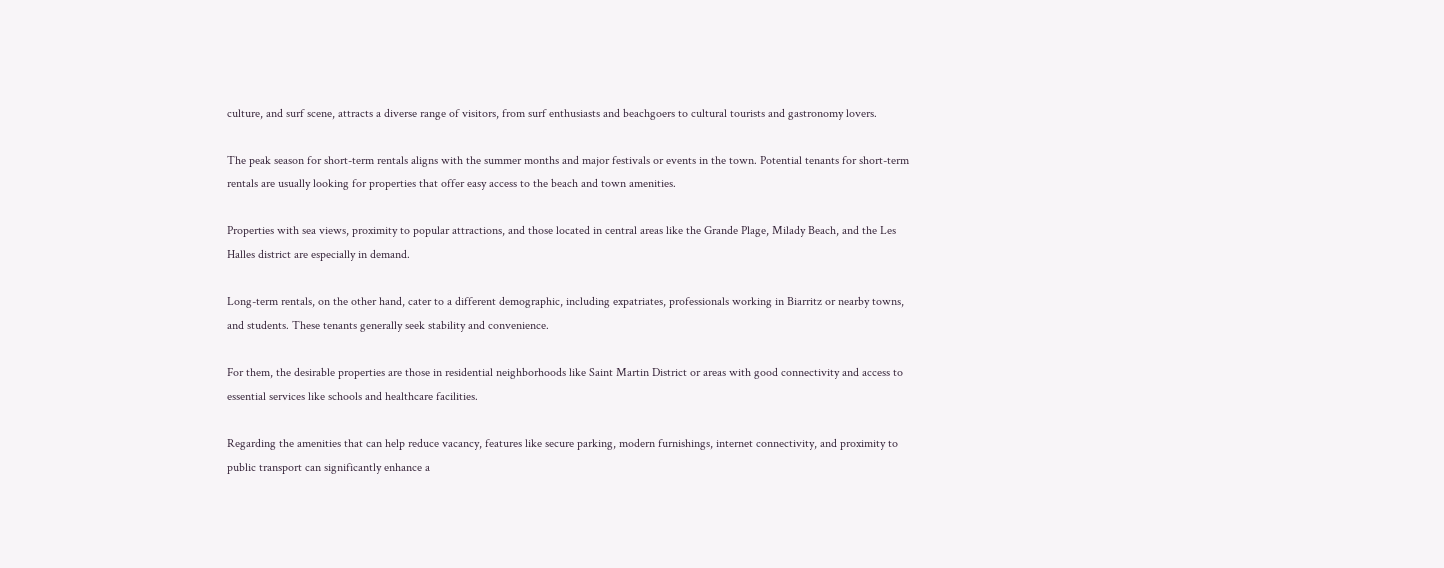culture, and surf scene, attracts a diverse range of visitors, from surf enthusiasts and beachgoers to cultural tourists and gastronomy lovers.

The peak season for short-term rentals aligns with the summer months and major festivals or events in the town. Potential tenants for short-term rentals are usually looking for properties that offer easy access to the beach and town amenities.

Properties with sea views, proximity to popular attractions, and those located in central areas like the Grande Plage, Milady Beach, and the Les Halles district are especially in demand.

Long-term rentals, on the other hand, cater to a different demographic, including expatriates, professionals working in Biarritz or nearby towns, and students. These tenants generally seek stability and convenience.

For them, the desirable properties are those in residential neighborhoods like Saint Martin District or areas with good connectivity and access to essential services like schools and healthcare facilities.

Regarding the amenities that can help reduce vacancy, features like secure parking, modern furnishings, internet connectivity, and proximity to public transport can significantly enhance a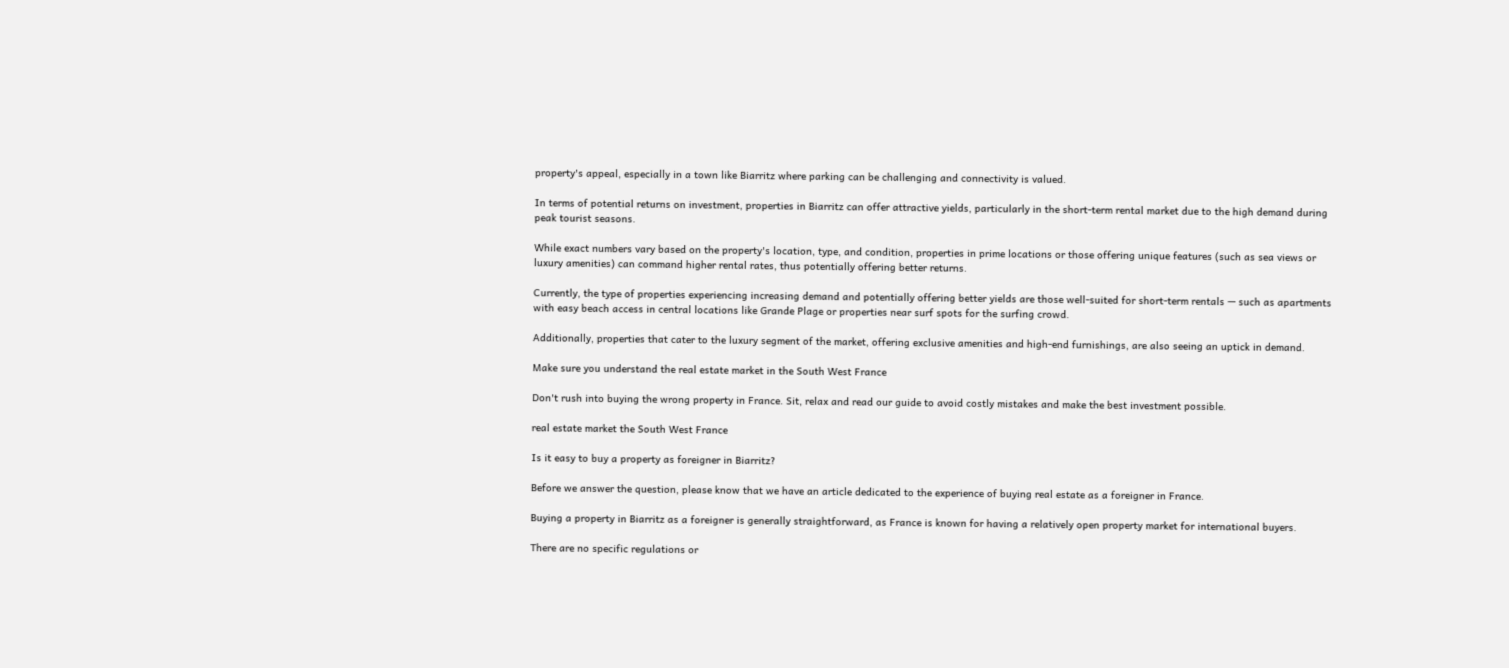property's appeal, especially in a town like Biarritz where parking can be challenging and connectivity is valued.

In terms of potential returns on investment, properties in Biarritz can offer attractive yields, particularly in the short-term rental market due to the high demand during peak tourist seasons.

While exact numbers vary based on the property's location, type, and condition, properties in prime locations or those offering unique features (such as sea views or luxury amenities) can command higher rental rates, thus potentially offering better returns.

Currently, the type of properties experiencing increasing demand and potentially offering better yields are those well-suited for short-term rentals — such as apartments with easy beach access in central locations like Grande Plage or properties near surf spots for the surfing crowd.

Additionally, properties that cater to the luxury segment of the market, offering exclusive amenities and high-end furnishings, are also seeing an uptick in demand.

Make sure you understand the real estate market in the South West France

Don't rush into buying the wrong property in France. Sit, relax and read our guide to avoid costly mistakes and make the best investment possible.

real estate market the South West France

Is it easy to buy a property as foreigner in Biarritz?

Before we answer the question, please know that we have an article dedicated to the experience of buying real estate as a foreigner in France.

Buying a property in Biarritz as a foreigner is generally straightforward, as France is known for having a relatively open property market for international buyers.

There are no specific regulations or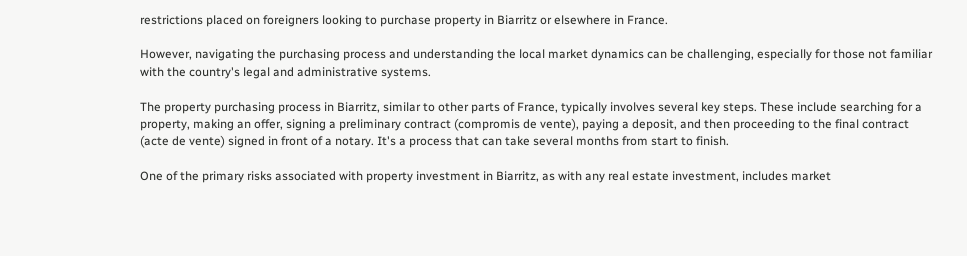restrictions placed on foreigners looking to purchase property in Biarritz or elsewhere in France.

However, navigating the purchasing process and understanding the local market dynamics can be challenging, especially for those not familiar with the country's legal and administrative systems.

The property purchasing process in Biarritz, similar to other parts of France, typically involves several key steps. These include searching for a property, making an offer, signing a preliminary contract (compromis de vente), paying a deposit, and then proceeding to the final contract (acte de vente) signed in front of a notary. It's a process that can take several months from start to finish.

One of the primary risks associated with property investment in Biarritz, as with any real estate investment, includes market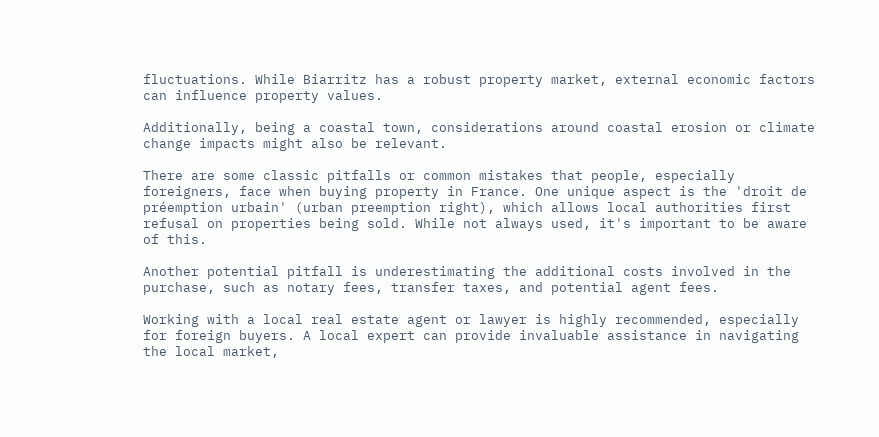fluctuations. While Biarritz has a robust property market, external economic factors can influence property values.

Additionally, being a coastal town, considerations around coastal erosion or climate change impacts might also be relevant.

There are some classic pitfalls or common mistakes that people, especially foreigners, face when buying property in France. One unique aspect is the 'droit de préemption urbain' (urban preemption right), which allows local authorities first refusal on properties being sold. While not always used, it's important to be aware of this.

Another potential pitfall is underestimating the additional costs involved in the purchase, such as notary fees, transfer taxes, and potential agent fees.

Working with a local real estate agent or lawyer is highly recommended, especially for foreign buyers. A local expert can provide invaluable assistance in navigating the local market,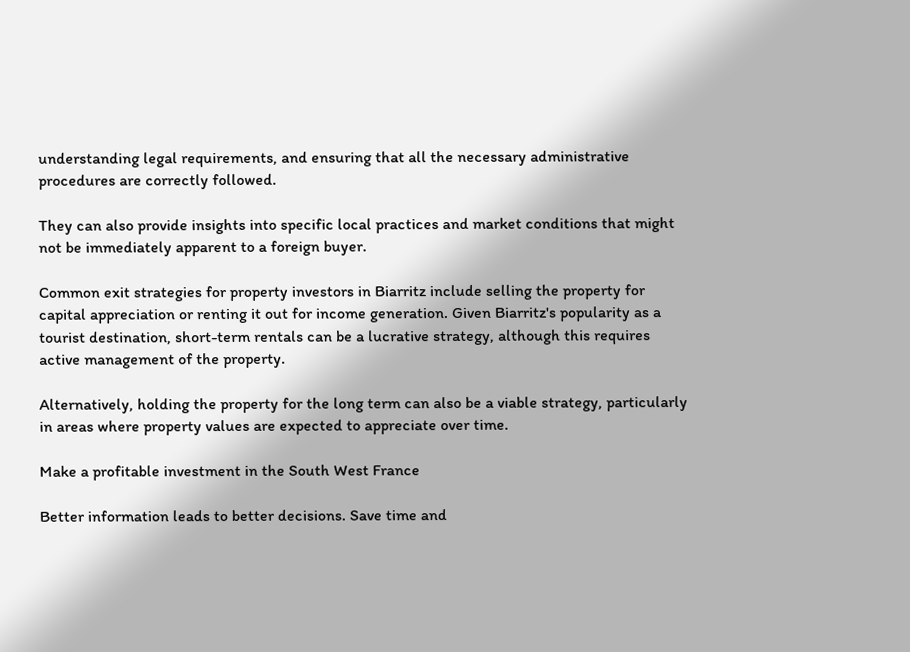understanding legal requirements, and ensuring that all the necessary administrative procedures are correctly followed.

They can also provide insights into specific local practices and market conditions that might not be immediately apparent to a foreign buyer.

Common exit strategies for property investors in Biarritz include selling the property for capital appreciation or renting it out for income generation. Given Biarritz's popularity as a tourist destination, short-term rentals can be a lucrative strategy, although this requires active management of the property.

Alternatively, holding the property for the long term can also be a viable strategy, particularly in areas where property values are expected to appreciate over time.

Make a profitable investment in the South West France

Better information leads to better decisions. Save time and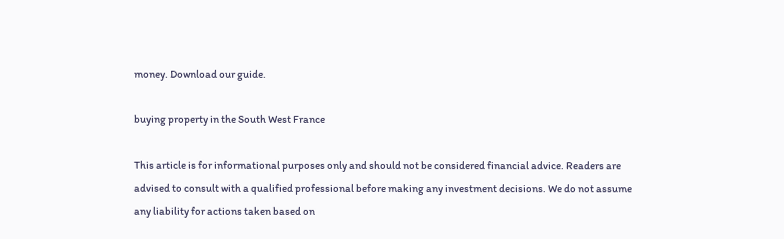money. Download our guide.

buying property in the South West France

This article is for informational purposes only and should not be considered financial advice. Readers are advised to consult with a qualified professional before making any investment decisions. We do not assume any liability for actions taken based on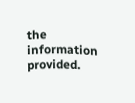the information provided.